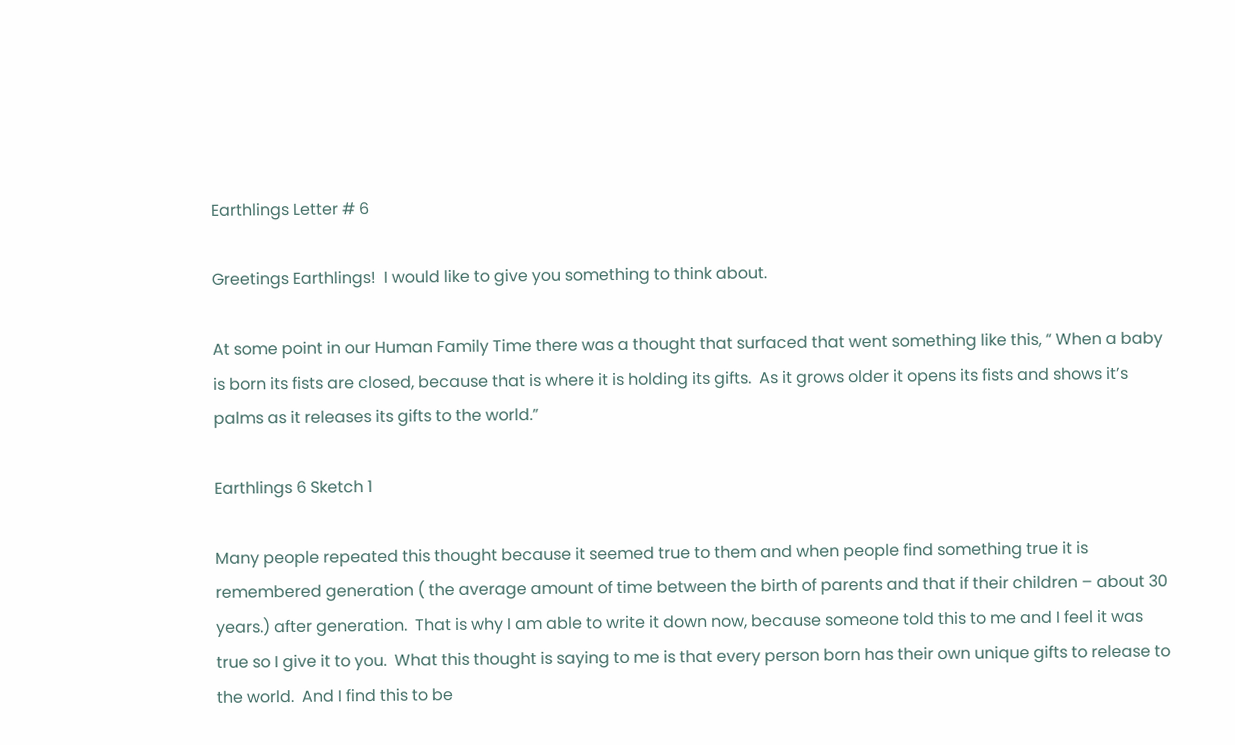Earthlings Letter # 6

Greetings Earthlings!  I would like to give you something to think about.

At some point in our Human Family Time there was a thought that surfaced that went something like this, “ When a baby is born its fists are closed, because that is where it is holding its gifts.  As it grows older it opens its fists and shows it’s palms as it releases its gifts to the world.”

Earthlings 6 Sketch 1

Many people repeated this thought because it seemed true to them and when people find something true it is remembered generation ( the average amount of time between the birth of parents and that if their children – about 30 years.) after generation.  That is why I am able to write it down now, because someone told this to me and I feel it was true so I give it to you.  What this thought is saying to me is that every person born has their own unique gifts to release to the world.  And I find this to be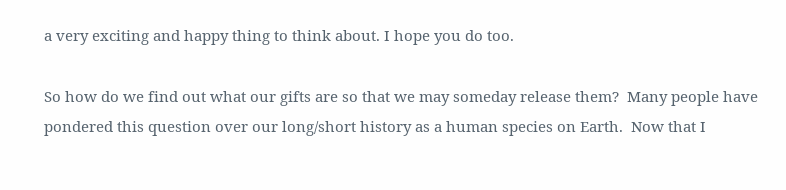a very exciting and happy thing to think about. I hope you do too.

So how do we find out what our gifts are so that we may someday release them?  Many people have pondered this question over our long/short history as a human species on Earth.  Now that I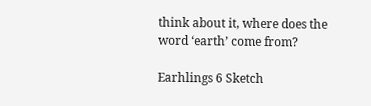think about it, where does the word ‘earth’ come from?

Earhlings 6 Sketch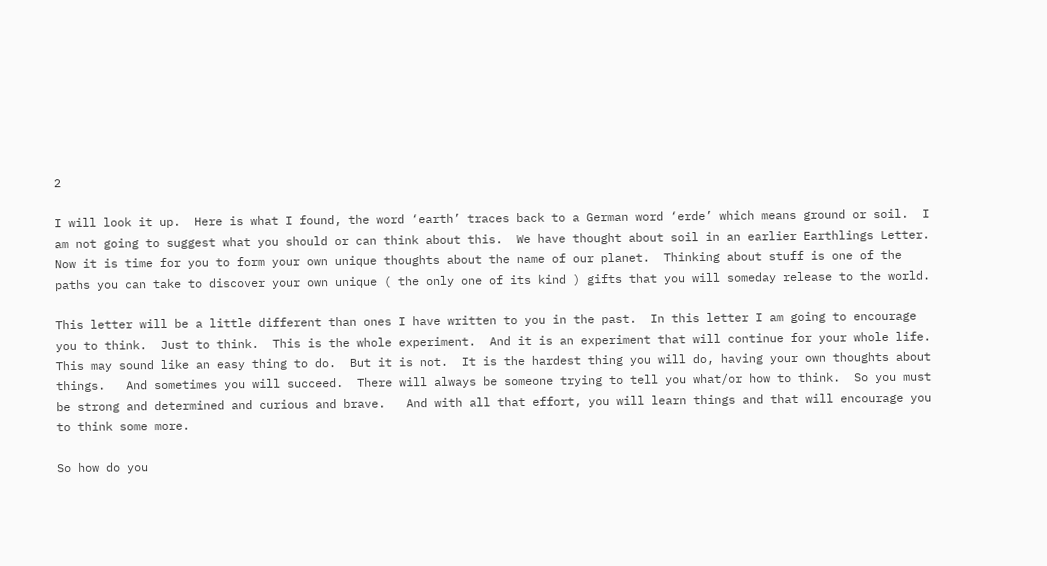2

I will look it up.  Here is what I found, the word ‘earth’ traces back to a German word ‘erde’ which means ground or soil.  I am not going to suggest what you should or can think about this.  We have thought about soil in an earlier Earthlings Letter.  Now it is time for you to form your own unique thoughts about the name of our planet.  Thinking about stuff is one of the paths you can take to discover your own unique ( the only one of its kind ) gifts that you will someday release to the world.

This letter will be a little different than ones I have written to you in the past.  In this letter I am going to encourage you to think.  Just to think.  This is the whole experiment.  And it is an experiment that will continue for your whole life.  This may sound like an easy thing to do.  But it is not.  It is the hardest thing you will do, having your own thoughts about things.   And sometimes you will succeed.  There will always be someone trying to tell you what/or how to think.  So you must be strong and determined and curious and brave.   And with all that effort, you will learn things and that will encourage you to think some more.

So how do you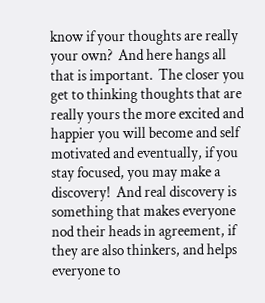know if your thoughts are really your own?  And here hangs all that is important.  The closer you get to thinking thoughts that are really yours the more excited and happier you will become and self motivated and eventually, if you stay focused, you may make a discovery!  And real discovery is something that makes everyone nod their heads in agreement, if they are also thinkers, and helps everyone to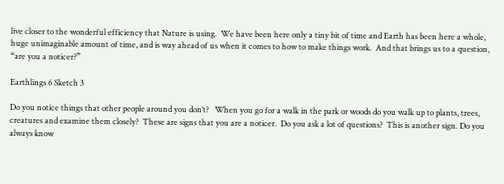live closer to the wonderful efficiency that Nature is using.  We have been here only a tiny bit of time and Earth has been here a whole, huge unimaginable amount of time, and is way ahead of us when it comes to how to make things work.  And that brings us to a question, “are you a noticer?”

Earthlings 6 Sketch 3

Do you notice things that other people around you don’t?   When you go for a walk in the park or woods do you walk up to plants, trees, creatures and examine them closely?  These are signs that you are a noticer.  Do you ask a lot of questions?  This is another sign. Do you always know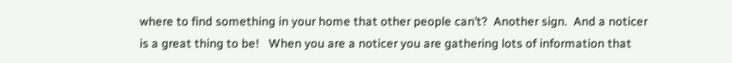where to find something in your home that other people can’t?  Another sign.  And a noticer is a great thing to be!   When you are a noticer you are gathering lots of information that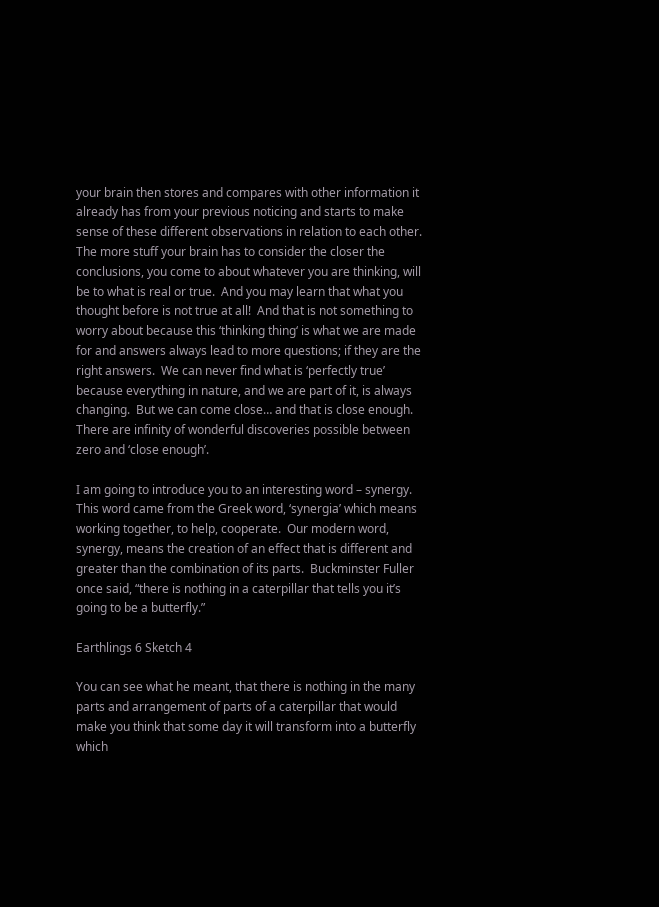your brain then stores and compares with other information it already has from your previous noticing and starts to make sense of these different observations in relation to each other.  The more stuff your brain has to consider the closer the conclusions, you come to about whatever you are thinking, will be to what is real or true.  And you may learn that what you thought before is not true at all!  And that is not something to worry about because this ‘thinking thing‘ is what we are made for and answers always lead to more questions; if they are the right answers.  We can never find what is ‘perfectly true’ because everything in nature, and we are part of it, is always changing.  But we can come close… and that is close enough.  There are infinity of wonderful discoveries possible between zero and ‘close enough’.

I am going to introduce you to an interesting word – synergy.  This word came from the Greek word, ‘synergia’ which means working together, to help, cooperate.  Our modern word, synergy, means the creation of an effect that is different and greater than the combination of its parts.  Buckminster Fuller once said, “there is nothing in a caterpillar that tells you it’s going to be a butterfly.”

Earthlings 6 Sketch 4

You can see what he meant, that there is nothing in the many parts and arrangement of parts of a caterpillar that would make you think that some day it will transform into a butterfly which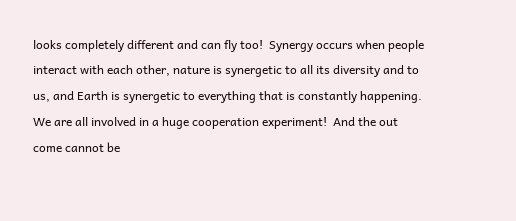looks completely different and can fly too!  Synergy occurs when people interact with each other, nature is synergetic to all its diversity and to us, and Earth is synergetic to everything that is constantly happening.  We are all involved in a huge cooperation experiment!  And the out come cannot be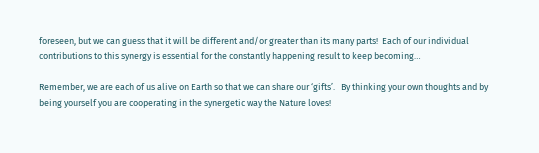foreseen, but we can guess that it will be different and/or greater than its many parts!  Each of our individual contributions to this synergy is essential for the constantly happening result to keep becoming…

Remember, we are each of us alive on Earth so that we can share our ‘gifts’.   By thinking your own thoughts and by being yourself you are cooperating in the synergetic way the Nature loves!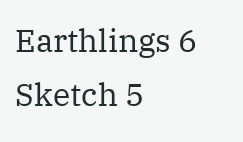Earthlings 6 Sketch 5